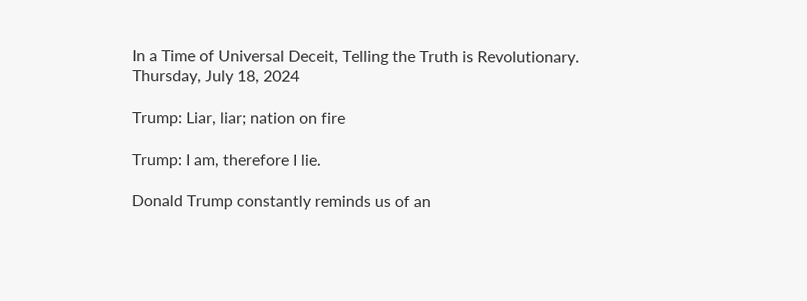In a Time of Universal Deceit, Telling the Truth is Revolutionary.
Thursday, July 18, 2024

Trump: Liar, liar; nation on fire

Trump: I am, therefore I lie.

Donald Trump constantly reminds us of an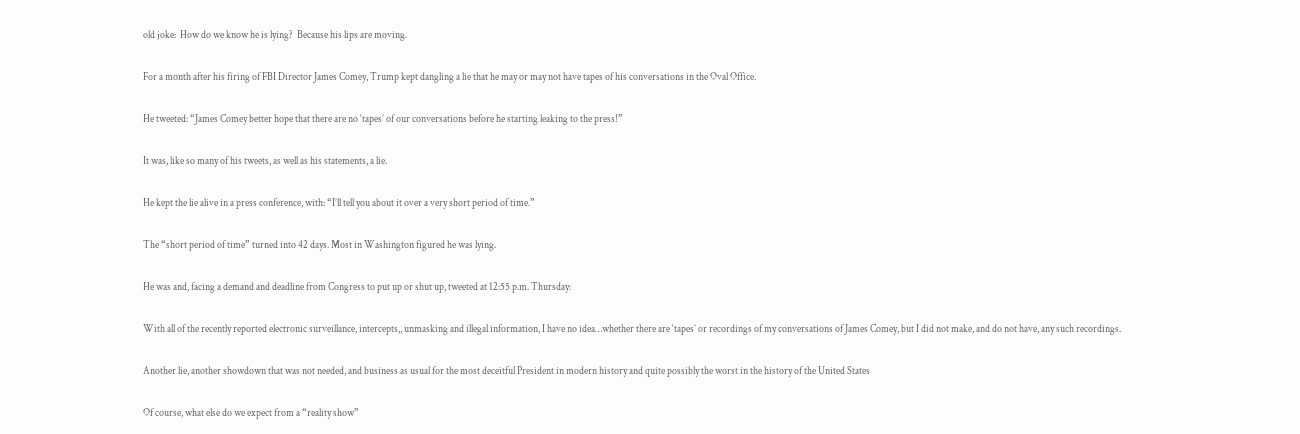old joke:  How do we know he is lying?  Because his lips are moving.

For a month after his firing of FBI Director James Comey, Trump kept dangling a lie that he may or may not have tapes of his conversations in the Oval Office.

He tweeted: “James Comey better hope that there are no ‘tapes’ of our conversations before he starting leaking to the press!”

It was, like so many of his tweets, as well as his statements, a lie.

He kept the lie alive in a press conference, with: “I’ll tell you about it over a very short period of time.”

The “short period of time” turned into 42 days. Most in Washington figured he was lying.

He was and, facing a demand and deadline from Congress to put up or shut up, tweeted at 12:55 p.m. Thursday:

With all of the recently reported electronic surveillance, intercepts,, unmasking and illegal information, I have no idea…whether there are ‘tapes’ or recordings of my conversations of James Comey, but I did not make, and do not have, any such recordings.

Another lie, another showdown that was not needed, and business as usual for the most deceitful President in modern history and quite possibly the worst in the history of the United States

Of course, what else do we expect from a “reality show”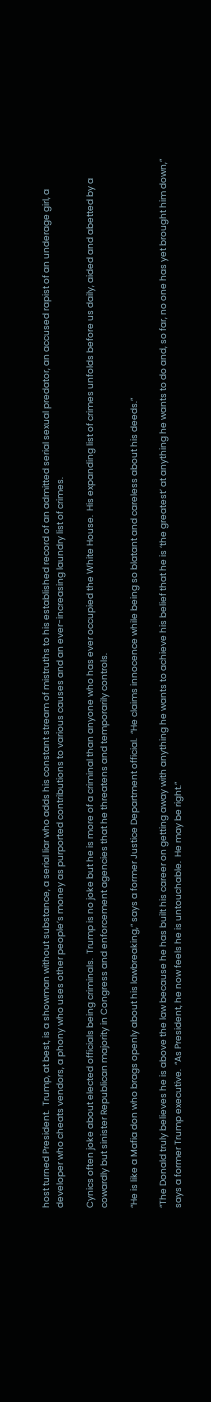host turned President.  Trump, at best, is a showman without substance, a serial liar who adds his constant stream of mistruths to his established record of an admitted serial sexual predator, an accused rapist of an underage girl, a developer who cheats vendors, a phony who uses other people’s money as purported contributions to various causes and an ever-increasing laundry list of crimes.

Cynics often joke about elected officials being criminals.  Trump is no joke but he is more of a criminal than anyone who has ever occupied the White House.  His expanding list of crimes unfolds before us daily, aided and abetted by a cowardly but sinister Republican majority in Congress and enforcement agencies that he threatens and temporarily controls.

“He is like a Mafia don who brags openly about his lawbreaking,” says a former Justice Department official.  “He claims innocence while being so blatant and careless about his deeds.”

“The Donald truly believes he is above the law because he has built his career on getting away with anything he wants to achieve his belief that he is ‘the greatest’ at anything he wants to do and, so far, no one has yet brought him down,” says a former Trump executive.  “As President, he now feels he is untouchable.  He may be right.”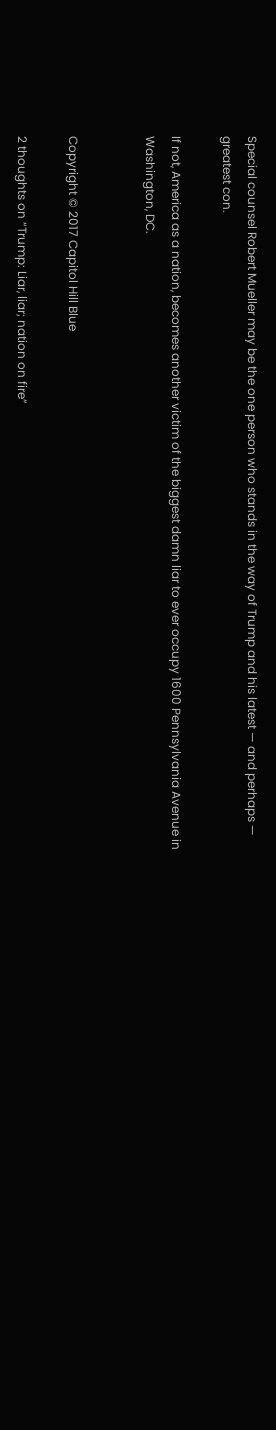Special counsel Robert Mueller may be the one person who stands in the way of Trump and his latest — and perhaps — greatest con.

If not, America as a nation, becomes another victim of the biggest damn liar to ever occupy 1600 Pennsylvania Avenue in Washington, DC.


Copyright © 2017 Capitol Hill Blue

2 thoughts on “Trump: Liar, liar; nation on fire”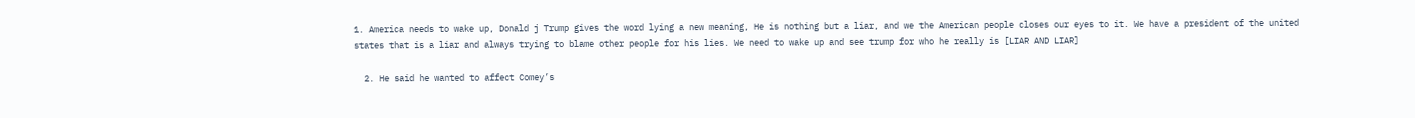1. America needs to wake up, Donald j Trump gives the word lying a new meaning, He is nothing but a liar, and we the American people closes our eyes to it. We have a president of the united states that is a liar and always trying to blame other people for his lies. We need to wake up and see trump for who he really is [LIAR AND LIAR]

  2. He said he wanted to affect Comey’s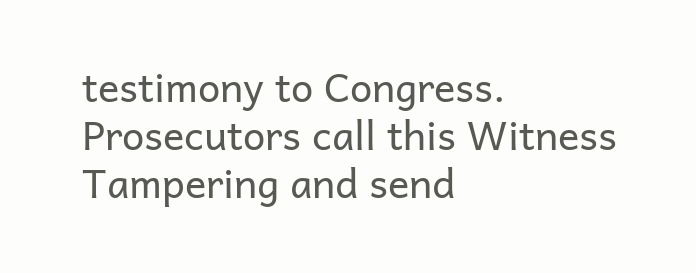testimony to Congress. Prosecutors call this Witness Tampering and send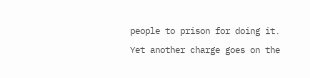people to prison for doing it. Yet another charge goes on the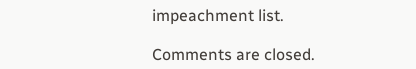impeachment list.

Comments are closed.